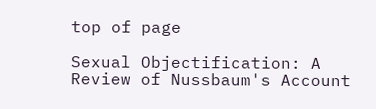top of page

Sexual Objectification: A Review of Nussbaum's Account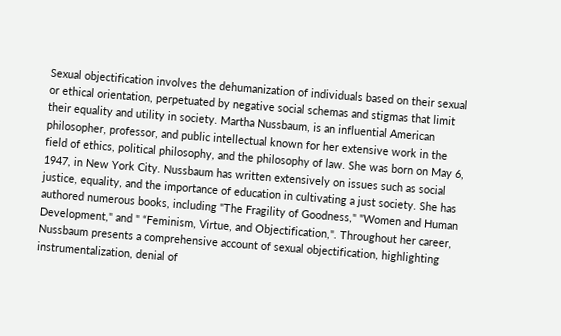Sexual objectification involves the dehumanization of individuals based on their sexual or ethical orientation, perpetuated by negative social schemas and stigmas that limit their equality and utility in society. Martha Nussbaum, is an influential American philosopher, professor, and public intellectual known for her extensive work in the field of ethics, political philosophy, and the philosophy of law. She was born on May 6, 1947, in New York City. Nussbaum has written extensively on issues such as social justice, equality, and the importance of education in cultivating a just society. She has authored numerous books, including "The Fragility of Goodness," "Women and Human Development," and " “Feminism, Virtue, and Objectification,". Throughout her career, Nussbaum presents a comprehensive account of sexual objectification, highlighting instrumentalization, denial of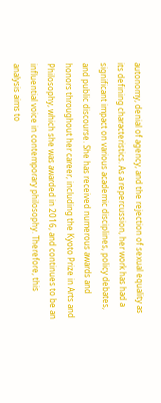autonomy, denial of agency, and the rejection of sexual equality as its defining characteristics. As a repercussion, her work has had a significant impact on various academic disciplines, policy debates, and public discourse. She has received numerous awards and honors throughout her career, including the Kyoto Prize in Arts and Philosophy, which she was awarded in 2016, and continues to be an influential voice in contemporary philosophy. Therefore, this analysis aims to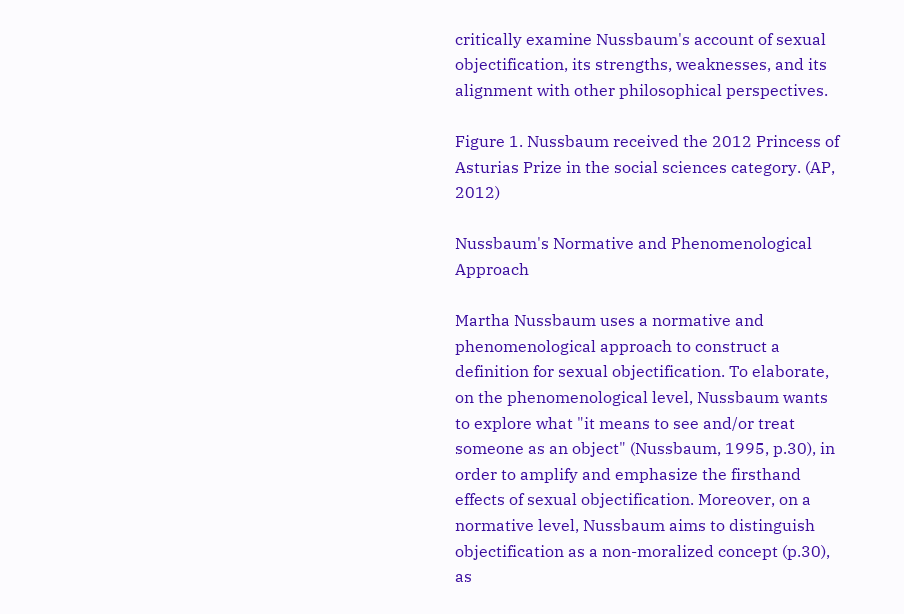critically examine Nussbaum's account of sexual objectification, its strengths, weaknesses, and its alignment with other philosophical perspectives.

Figure 1. Nussbaum received the 2012 Princess of Asturias Prize in the social sciences category. (AP, 2012)

Nussbaum's Normative and Phenomenological Approach

Martha Nussbaum uses a normative and phenomenological approach to construct a definition for sexual objectification. To elaborate, on the phenomenological level, Nussbaum wants to explore what "it means to see and/or treat someone as an object" (Nussbaum, 1995, p.30), in order to amplify and emphasize the firsthand effects of sexual objectification. Moreover, on a normative level, Nussbaum aims to distinguish objectification as a non-moralized concept (p.30), as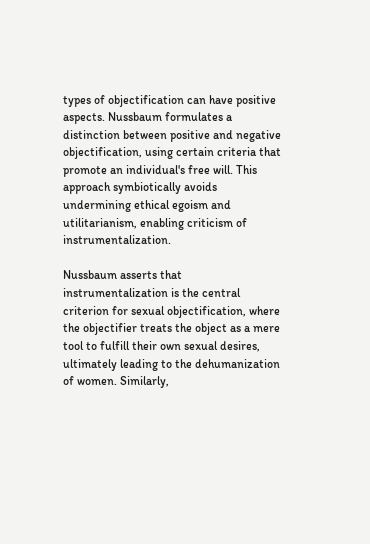types of objectification can have positive aspects. Nussbaum formulates a distinction between positive and negative objectification, using certain criteria that promote an individual's free will. This approach symbiotically avoids undermining ethical egoism and utilitarianism, enabling criticism of instrumentalization.

Nussbaum asserts that instrumentalization is the central criterion for sexual objectification, where the objectifier treats the object as a mere tool to fulfill their own sexual desires, ultimately leading to the dehumanization of women. Similarly,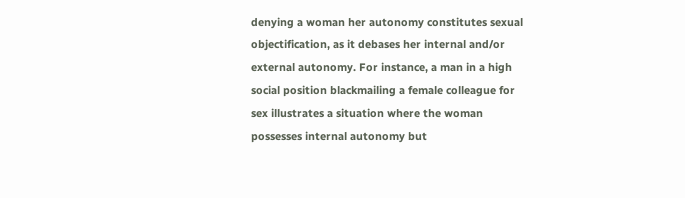denying a woman her autonomy constitutes sexual objectification, as it debases her internal and/or external autonomy. For instance, a man in a high social position blackmailing a female colleague for sex illustrates a situation where the woman possesses internal autonomy but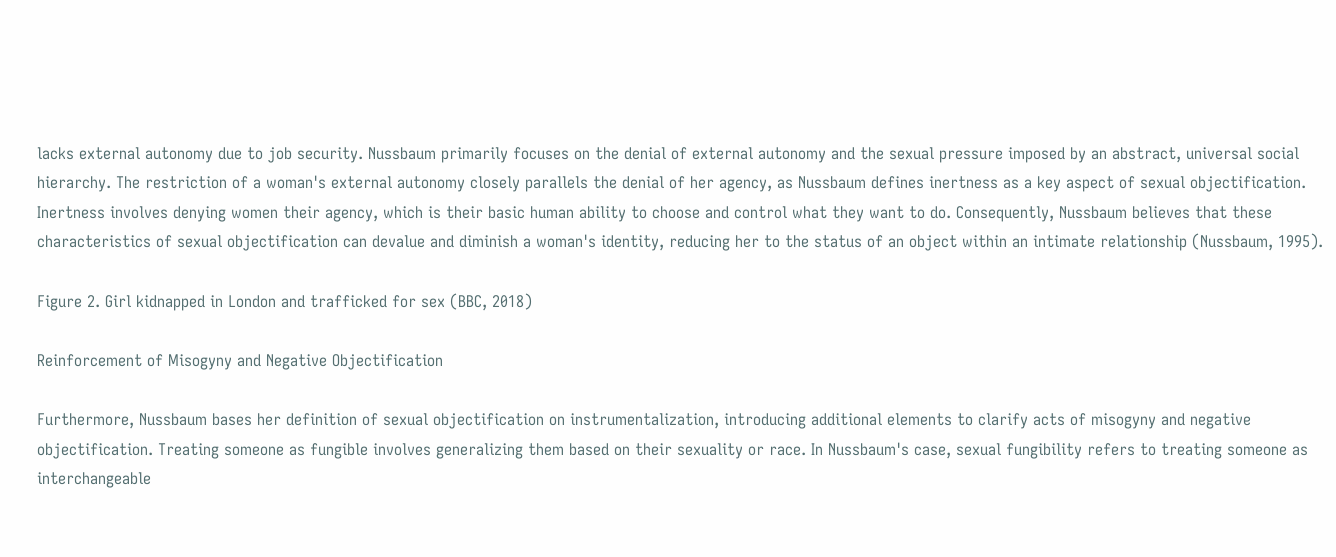lacks external autonomy due to job security. Nussbaum primarily focuses on the denial of external autonomy and the sexual pressure imposed by an abstract, universal social hierarchy. The restriction of a woman's external autonomy closely parallels the denial of her agency, as Nussbaum defines inertness as a key aspect of sexual objectification. Inertness involves denying women their agency, which is their basic human ability to choose and control what they want to do. Consequently, Nussbaum believes that these characteristics of sexual objectification can devalue and diminish a woman's identity, reducing her to the status of an object within an intimate relationship (Nussbaum, 1995).

Figure 2. Girl kidnapped in London and trafficked for sex (BBC, 2018)

Reinforcement of Misogyny and Negative Objectification

Furthermore, Nussbaum bases her definition of sexual objectification on instrumentalization, introducing additional elements to clarify acts of misogyny and negative objectification. Treating someone as fungible involves generalizing them based on their sexuality or race. In Nussbaum's case, sexual fungibility refers to treating someone as interchangeable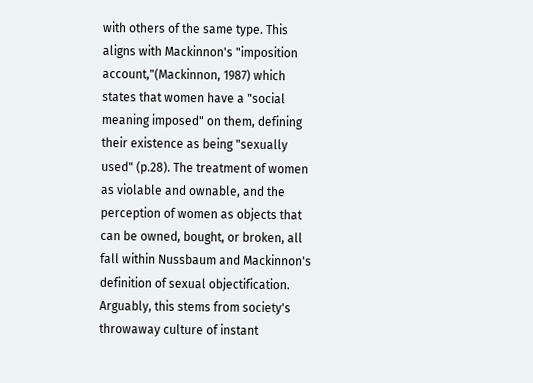with others of the same type. This aligns with Mackinnon's "imposition account,"(Mackinnon, 1987) which states that women have a "social meaning imposed" on them, defining their existence as being "sexually used" (p.28). The treatment of women as violable and ownable, and the perception of women as objects that can be owned, bought, or broken, all fall within Nussbaum and Mackinnon's definition of sexual objectification. Arguably, this stems from society's throwaway culture of instant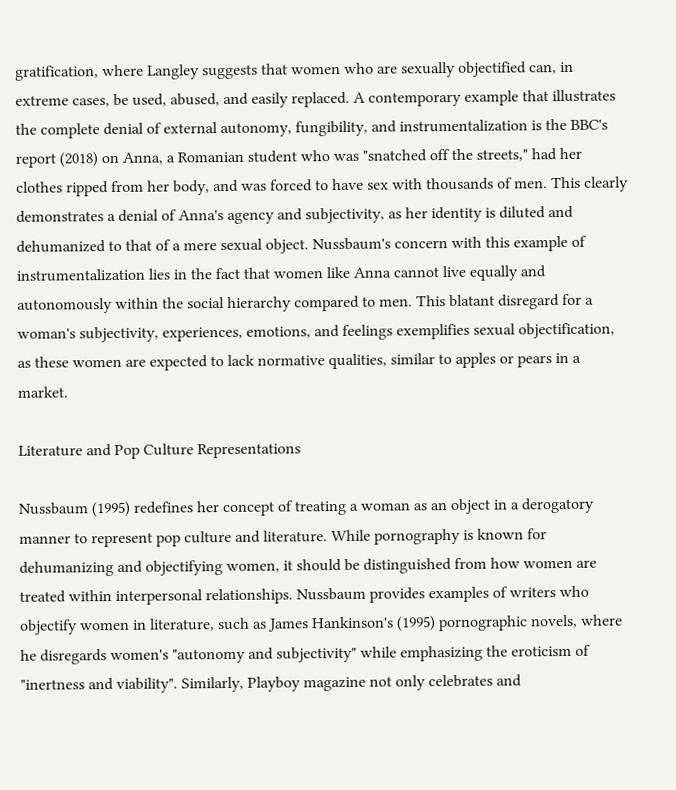gratification, where Langley suggests that women who are sexually objectified can, in extreme cases, be used, abused, and easily replaced. A contemporary example that illustrates the complete denial of external autonomy, fungibility, and instrumentalization is the BBC's report (2018) on Anna, a Romanian student who was "snatched off the streets," had her clothes ripped from her body, and was forced to have sex with thousands of men. This clearly demonstrates a denial of Anna's agency and subjectivity, as her identity is diluted and dehumanized to that of a mere sexual object. Nussbaum's concern with this example of instrumentalization lies in the fact that women like Anna cannot live equally and autonomously within the social hierarchy compared to men. This blatant disregard for a woman's subjectivity, experiences, emotions, and feelings exemplifies sexual objectification, as these women are expected to lack normative qualities, similar to apples or pears in a market.

Literature and Pop Culture Representations

Nussbaum (1995) redefines her concept of treating a woman as an object in a derogatory manner to represent pop culture and literature. While pornography is known for dehumanizing and objectifying women, it should be distinguished from how women are treated within interpersonal relationships. Nussbaum provides examples of writers who objectify women in literature, such as James Hankinson's (1995) pornographic novels, where he disregards women's "autonomy and subjectivity" while emphasizing the eroticism of "inertness and viability". Similarly, Playboy magazine not only celebrates and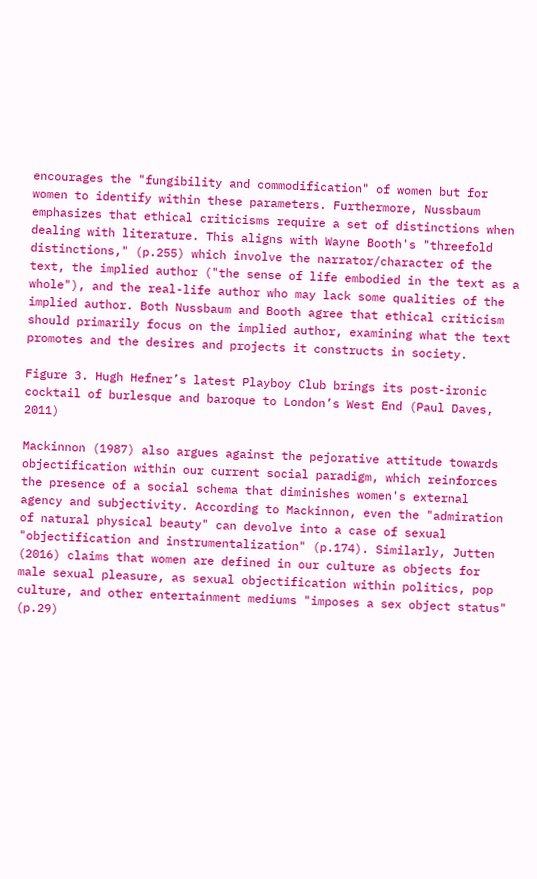encourages the "fungibility and commodification" of women but for women to identify within these parameters. Furthermore, Nussbaum emphasizes that ethical criticisms require a set of distinctions when dealing with literature. This aligns with Wayne Booth's "threefold distinctions," (p.255) which involve the narrator/character of the text, the implied author ("the sense of life embodied in the text as a whole"), and the real-life author who may lack some qualities of the implied author. Both Nussbaum and Booth agree that ethical criticism should primarily focus on the implied author, examining what the text promotes and the desires and projects it constructs in society.

Figure 3. Hugh Hefner’s latest Playboy Club brings its post-ironic cocktail of burlesque and baroque to London’s West End (Paul Daves, 2011)

Mackinnon (1987) also argues against the pejorative attitude towards objectification within our current social paradigm, which reinforces the presence of a social schema that diminishes women's external agency and subjectivity. According to Mackinnon, even the "admiration of natural physical beauty" can devolve into a case of sexual "objectification and instrumentalization" (p.174). Similarly, Jutten (2016) claims that women are defined in our culture as objects for male sexual pleasure, as sexual objectification within politics, pop culture, and other entertainment mediums "imposes a sex object status" (p.29)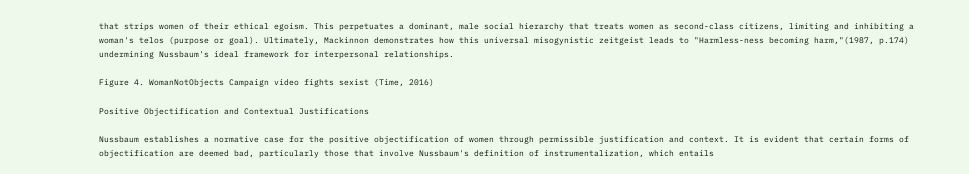that strips women of their ethical egoism. This perpetuates a dominant, male social hierarchy that treats women as second-class citizens, limiting and inhibiting a woman's telos (purpose or goal). Ultimately, Mackinnon demonstrates how this universal misogynistic zeitgeist leads to "Harmless-ness becoming harm,"(1987, p.174) undermining Nussbaum's ideal framework for interpersonal relationships.

Figure 4. WomanNotObjects Campaign video fights sexist (Time, 2016)

Positive Objectification and Contextual Justifications

Nussbaum establishes a normative case for the positive objectification of women through permissible justification and context. It is evident that certain forms of objectification are deemed bad, particularly those that involve Nussbaum's definition of instrumentalization, which entails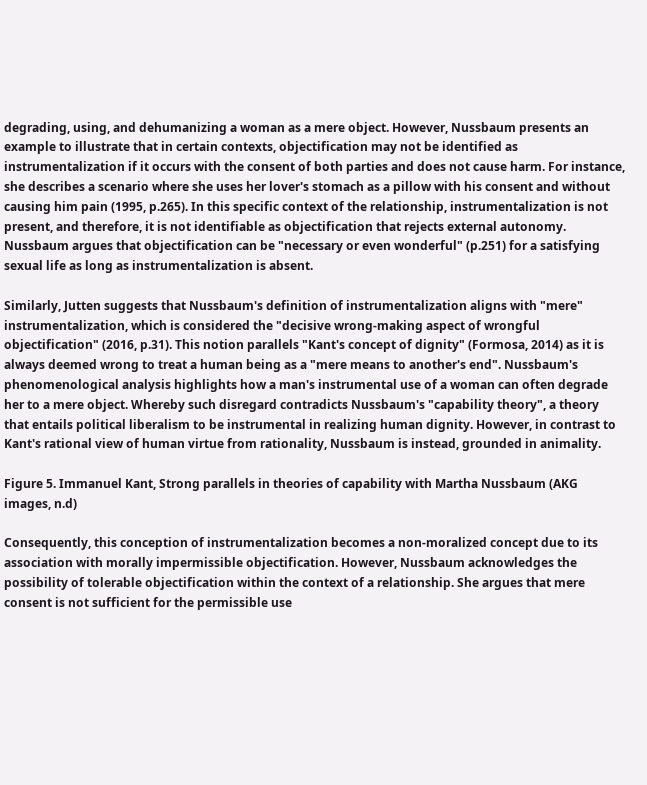degrading, using, and dehumanizing a woman as a mere object. However, Nussbaum presents an example to illustrate that in certain contexts, objectification may not be identified as instrumentalization if it occurs with the consent of both parties and does not cause harm. For instance, she describes a scenario where she uses her lover's stomach as a pillow with his consent and without causing him pain (1995, p.265). In this specific context of the relationship, instrumentalization is not present, and therefore, it is not identifiable as objectification that rejects external autonomy. Nussbaum argues that objectification can be "necessary or even wonderful" (p.251) for a satisfying sexual life as long as instrumentalization is absent.

Similarly, Jutten suggests that Nussbaum's definition of instrumentalization aligns with "mere" instrumentalization, which is considered the "decisive wrong-making aspect of wrongful objectification" (2016, p.31). This notion parallels "Kant's concept of dignity" (Formosa, 2014) as it is always deemed wrong to treat a human being as a "mere means to another's end". Nussbaum's phenomenological analysis highlights how a man's instrumental use of a woman can often degrade her to a mere object. Whereby such disregard contradicts Nussbaum's "capability theory", a theory that entails political liberalism to be instrumental in realizing human dignity. However, in contrast to Kant's rational view of human virtue from rationality, Nussbaum is instead, grounded in animality.

Figure 5. Immanuel Kant, Strong parallels in theories of capability with Martha Nussbaum (AKG images, n.d)

Consequently, this conception of instrumentalization becomes a non-moralized concept due to its association with morally impermissible objectification. However, Nussbaum acknowledges the possibility of tolerable objectification within the context of a relationship. She argues that mere consent is not sufficient for the permissible use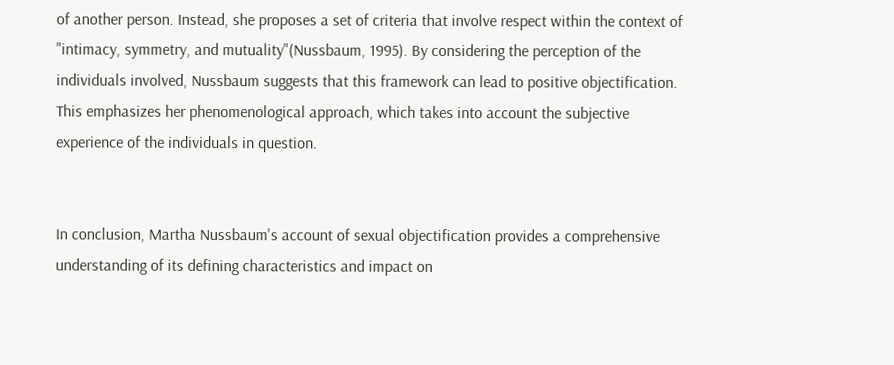of another person. Instead, she proposes a set of criteria that involve respect within the context of "intimacy, symmetry, and mutuality"(Nussbaum, 1995). By considering the perception of the individuals involved, Nussbaum suggests that this framework can lead to positive objectification. This emphasizes her phenomenological approach, which takes into account the subjective experience of the individuals in question.


In conclusion, Martha Nussbaum's account of sexual objectification provides a comprehensive understanding of its defining characteristics and impact on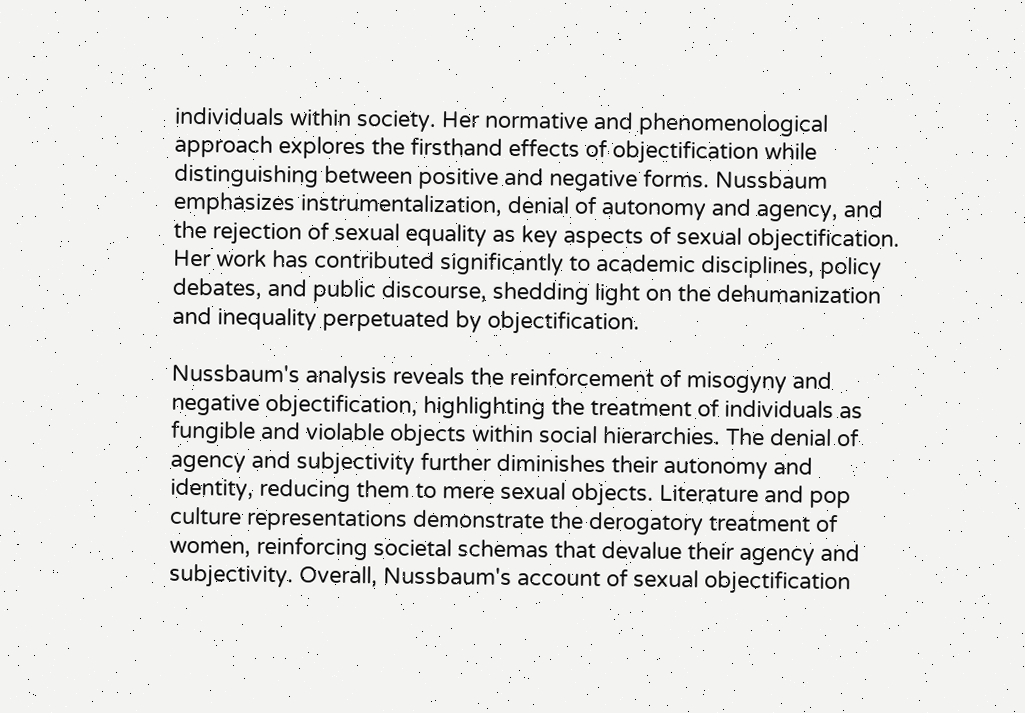individuals within society. Her normative and phenomenological approach explores the firsthand effects of objectification while distinguishing between positive and negative forms. Nussbaum emphasizes instrumentalization, denial of autonomy and agency, and the rejection of sexual equality as key aspects of sexual objectification. Her work has contributed significantly to academic disciplines, policy debates, and public discourse, shedding light on the dehumanization and inequality perpetuated by objectification.

Nussbaum's analysis reveals the reinforcement of misogyny and negative objectification, highlighting the treatment of individuals as fungible and violable objects within social hierarchies. The denial of agency and subjectivity further diminishes their autonomy and identity, reducing them to mere sexual objects. Literature and pop culture representations demonstrate the derogatory treatment of women, reinforcing societal schemas that devalue their agency and subjectivity. Overall, Nussbaum's account of sexual objectification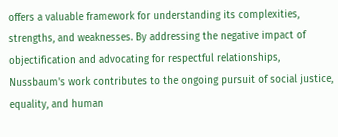offers a valuable framework for understanding its complexities, strengths, and weaknesses. By addressing the negative impact of objectification and advocating for respectful relationships, Nussbaum's work contributes to the ongoing pursuit of social justice, equality, and human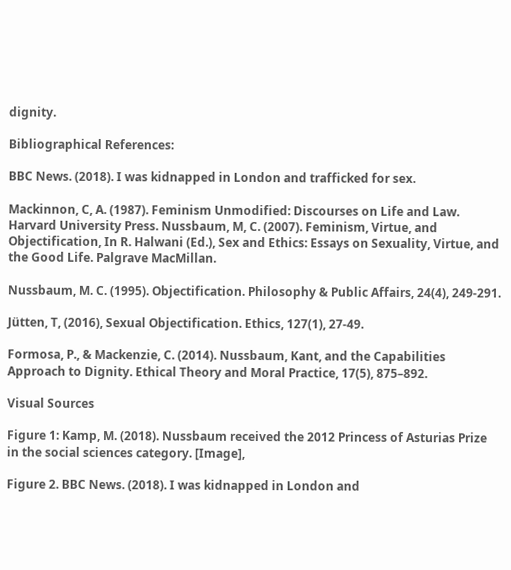dignity.

Bibliographical References:

BBC News. (2018). I was kidnapped in London and trafficked for sex.

Mackinnon, C, A. (1987). Feminism Unmodified: Discourses on Life and Law. Harvard University Press. Nussbaum, M, C. (2007). Feminism, Virtue, and Objectification, In R. Halwani (Ed.), Sex and Ethics: Essays on Sexuality, Virtue, and the Good Life. Palgrave MacMillan.

Nussbaum, M. C. (1995). Objectification. Philosophy & Public Affairs, 24(4), 249-291.

Jütten, T, (2016), Sexual Objectification. Ethics, 127(1), 27-49.

Formosa, P., & Mackenzie, C. (2014). Nussbaum, Kant, and the Capabilities Approach to Dignity. Ethical Theory and Moral Practice, 17(5), 875–892.

Visual Sources

Figure 1: Kamp, M. (2018). Nussbaum received the 2012 Princess of Asturias Prize in the social sciences category. [Image],

Figure 2. BBC News. (2018). I was kidnapped in London and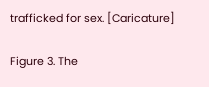trafficked for sex. [Caricature]

Figure 3. The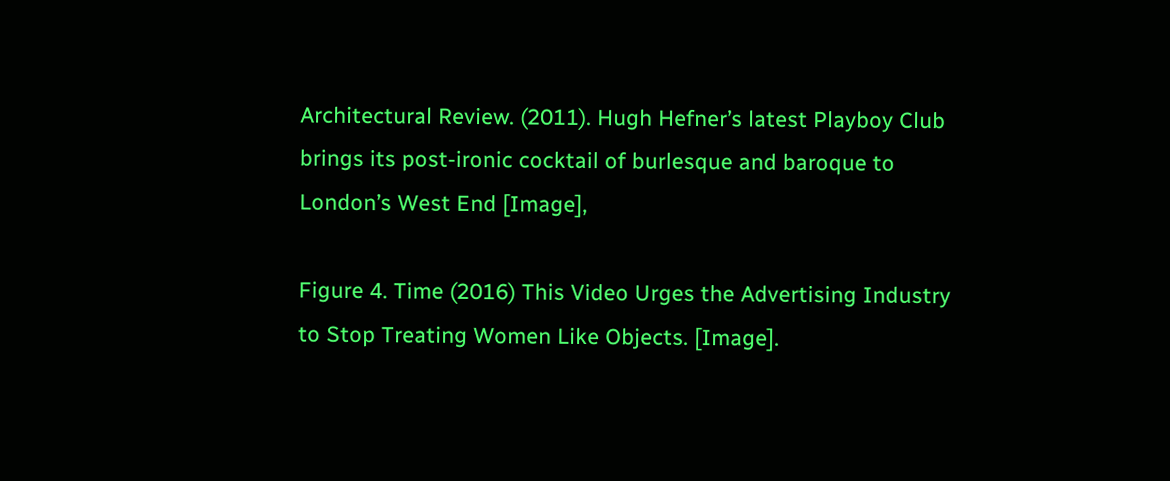Architectural Review. (2011). Hugh Hefner’s latest Playboy Club brings its post-ironic cocktail of burlesque and baroque to London’s West End [Image],

Figure 4. Time (2016) This Video Urges the Advertising Industry to Stop Treating Women Like Objects. [Image].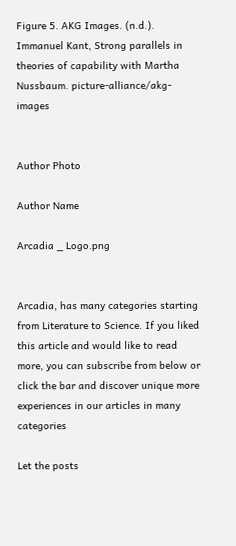Figure 5. AKG Images. (n.d.). Immanuel Kant, Strong parallels in theories of capability with Martha Nussbaum. picture-alliance/akg-images


Author Photo

Author Name

Arcadia _ Logo.png


Arcadia, has many categories starting from Literature to Science. If you liked this article and would like to read more, you can subscribe from below or click the bar and discover unique more experiences in our articles in many categories

Let the posts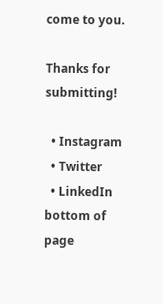come to you.

Thanks for submitting!

  • Instagram
  • Twitter
  • LinkedIn
bottom of page